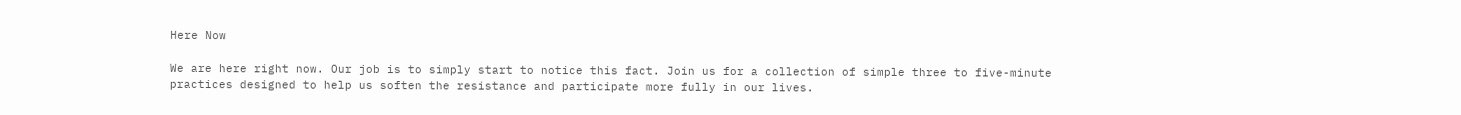Here Now

We are here right now. Our job is to simply start to notice this fact. Join us for a collection of simple three to five-minute practices designed to help us soften the resistance and participate more fully in our lives.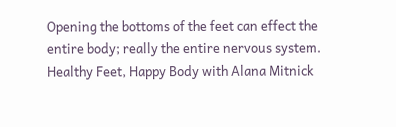Opening the bottoms of the feet can effect the entire body; really the entire nervous system.
Healthy Feet, Happy Body with Alana Mitnick